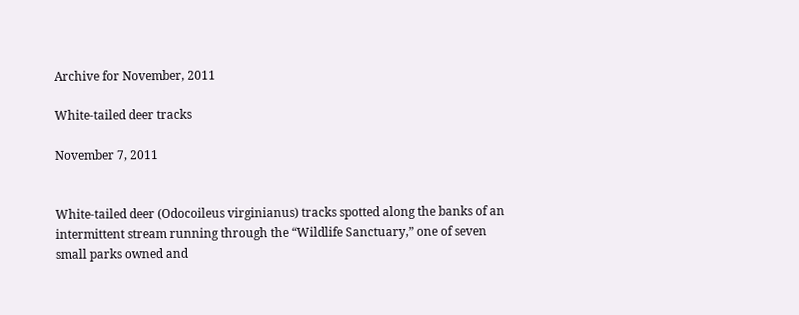Archive for November, 2011

White-tailed deer tracks

November 7, 2011


White-tailed deer (Odocoileus virginianus) tracks spotted along the banks of an intermittent stream running through the “Wildlife Sanctuary,” one of seven small parks owned and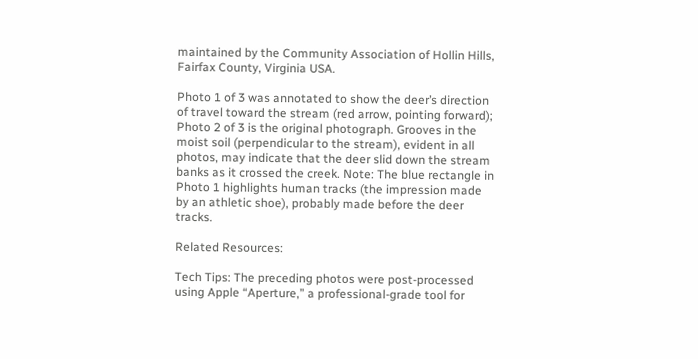maintained by the Community Association of Hollin Hills, Fairfax County, Virginia USA.

Photo 1 of 3 was annotated to show the deer’s direction of travel toward the stream (red arrow, pointing forward); Photo 2 of 3 is the original photograph. Grooves in the moist soil (perpendicular to the stream), evident in all photos, may indicate that the deer slid down the stream banks as it crossed the creek. Note: The blue rectangle in Photo 1 highlights human tracks (the impression made by an athletic shoe), probably made before the deer tracks.

Related Resources:

Tech Tips: The preceding photos were post-processed using Apple “Aperture,” a professional-grade tool for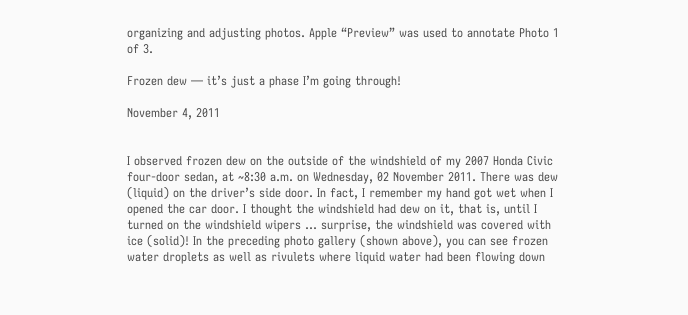organizing and adjusting photos. Apple “Preview” was used to annotate Photo 1 of 3.

Frozen dew — it’s just a phase I’m going through!

November 4, 2011


I observed frozen dew on the outside of the windshield of my 2007 Honda Civic four-door sedan, at ~8:30 a.m. on Wednesday, 02 November 2011. There was dew (liquid) on the driver’s side door. In fact, I remember my hand got wet when I opened the car door. I thought the windshield had dew on it, that is, until I turned on the windshield wipers … surprise, the windshield was covered with ice (solid)! In the preceding photo gallery (shown above), you can see frozen water droplets as well as rivulets where liquid water had been flowing down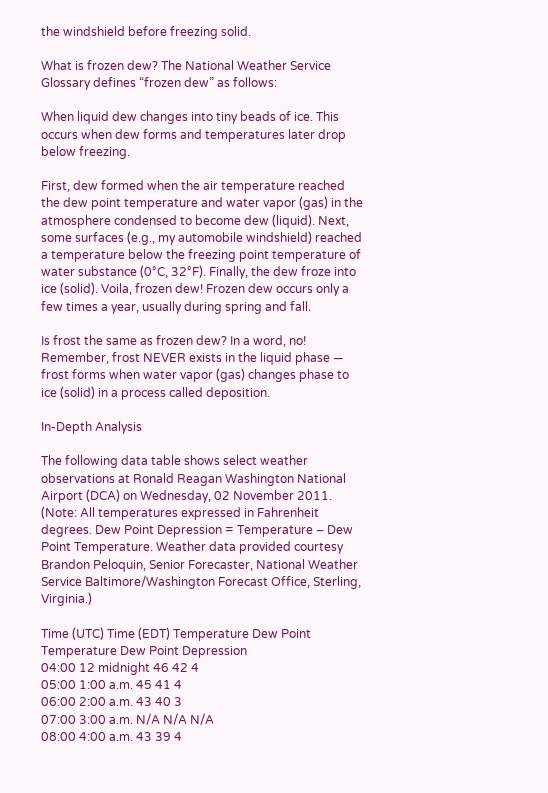the windshield before freezing solid.

What is frozen dew? The National Weather Service Glossary defines “frozen dew” as follows:

When liquid dew changes into tiny beads of ice. This occurs when dew forms and temperatures later drop below freezing.

First, dew formed when the air temperature reached the dew point temperature and water vapor (gas) in the atmosphere condensed to become dew (liquid). Next, some surfaces (e.g., my automobile windshield) reached a temperature below the freezing point temperature of water substance (0°C, 32°F). Finally, the dew froze into ice (solid). Voila, frozen dew! Frozen dew occurs only a few times a year, usually during spring and fall.

Is frost the same as frozen dew? In a word, no! Remember, frost NEVER exists in the liquid phase — frost forms when water vapor (gas) changes phase to ice (solid) in a process called deposition.

In-Depth Analysis

The following data table shows select weather observations at Ronald Reagan Washington National Airport (DCA) on Wednesday, 02 November 2011. (Note: All temperatures expressed in Fahrenheit degrees. Dew Point Depression = Temperature – Dew Point Temperature. Weather data provided courtesy Brandon Peloquin, Senior Forecaster, National Weather Service Baltimore/Washington Forecast Office, Sterling, Virginia.)

Time (UTC) Time (EDT) Temperature Dew Point Temperature Dew Point Depression
04:00 12 midnight 46 42 4
05:00 1:00 a.m. 45 41 4
06:00 2:00 a.m. 43 40 3
07:00 3:00 a.m. N/A N/A N/A
08:00 4:00 a.m. 43 39 4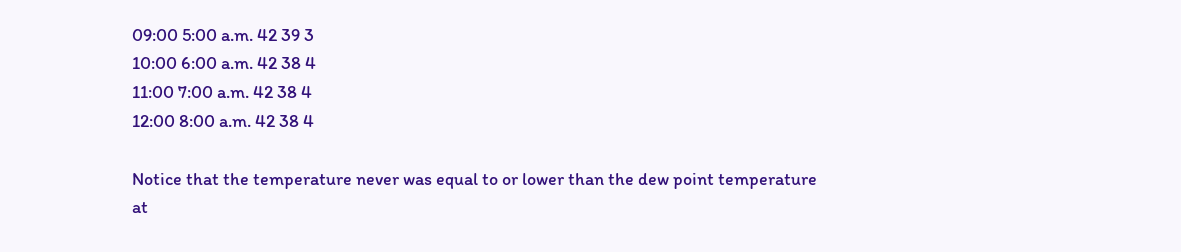09:00 5:00 a.m. 42 39 3
10:00 6:00 a.m. 42 38 4
11:00 7:00 a.m. 42 38 4
12:00 8:00 a.m. 42 38 4

Notice that the temperature never was equal to or lower than the dew point temperature at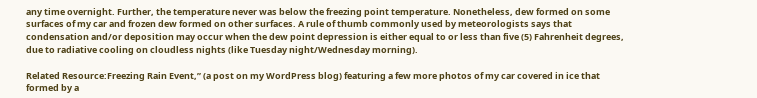any time overnight. Further, the temperature never was below the freezing point temperature. Nonetheless, dew formed on some surfaces of my car and frozen dew formed on other surfaces. A rule of thumb commonly used by meteorologists says that condensation and/or deposition may occur when the dew point depression is either equal to or less than five (5) Fahrenheit degrees, due to radiative cooling on cloudless nights (like Tuesday night/Wednesday morning).

Related Resource:Freezing Rain Event,” (a post on my WordPress blog) featuring a few more photos of my car covered in ice that formed by a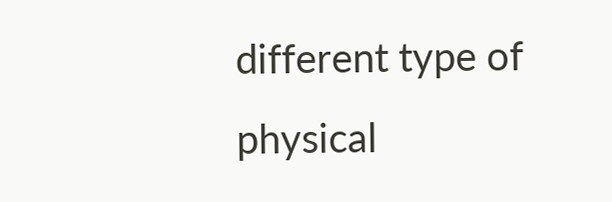different type of physical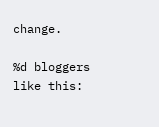change.

%d bloggers like this: